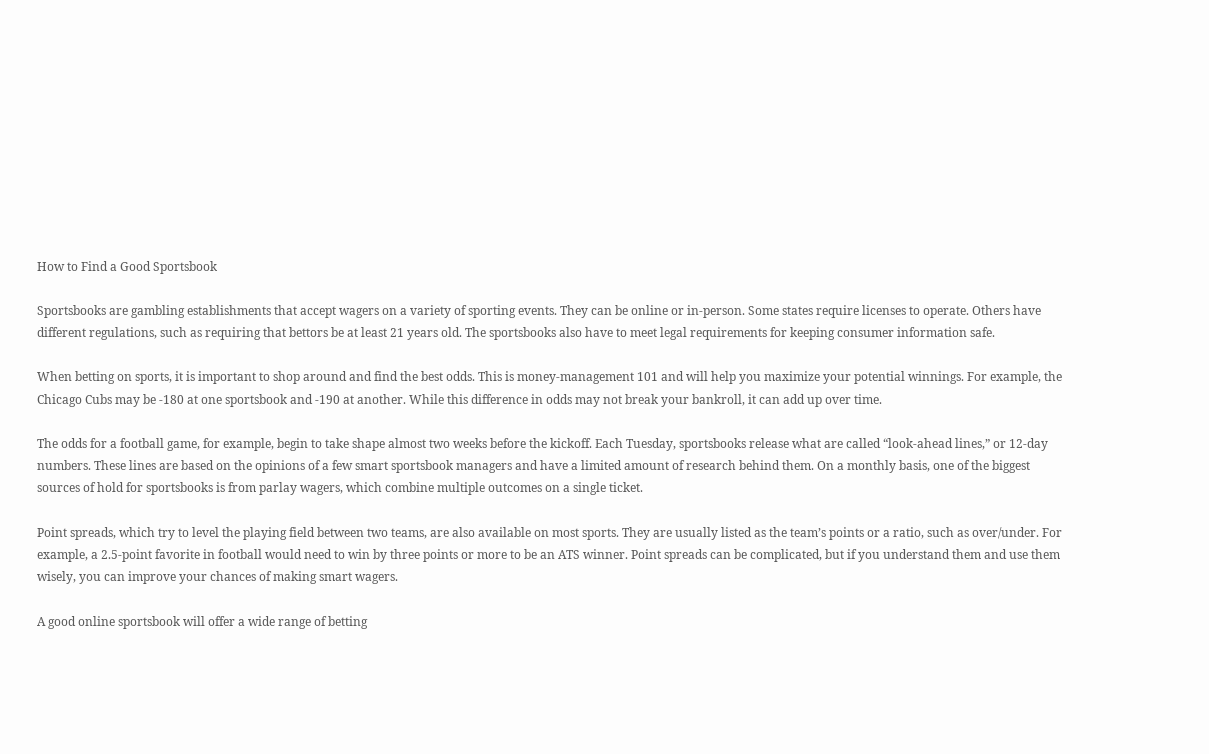How to Find a Good Sportsbook

Sportsbooks are gambling establishments that accept wagers on a variety of sporting events. They can be online or in-person. Some states require licenses to operate. Others have different regulations, such as requiring that bettors be at least 21 years old. The sportsbooks also have to meet legal requirements for keeping consumer information safe.

When betting on sports, it is important to shop around and find the best odds. This is money-management 101 and will help you maximize your potential winnings. For example, the Chicago Cubs may be -180 at one sportsbook and -190 at another. While this difference in odds may not break your bankroll, it can add up over time.

The odds for a football game, for example, begin to take shape almost two weeks before the kickoff. Each Tuesday, sportsbooks release what are called “look-ahead lines,” or 12-day numbers. These lines are based on the opinions of a few smart sportsbook managers and have a limited amount of research behind them. On a monthly basis, one of the biggest sources of hold for sportsbooks is from parlay wagers, which combine multiple outcomes on a single ticket.

Point spreads, which try to level the playing field between two teams, are also available on most sports. They are usually listed as the team’s points or a ratio, such as over/under. For example, a 2.5-point favorite in football would need to win by three points or more to be an ATS winner. Point spreads can be complicated, but if you understand them and use them wisely, you can improve your chances of making smart wagers.

A good online sportsbook will offer a wide range of betting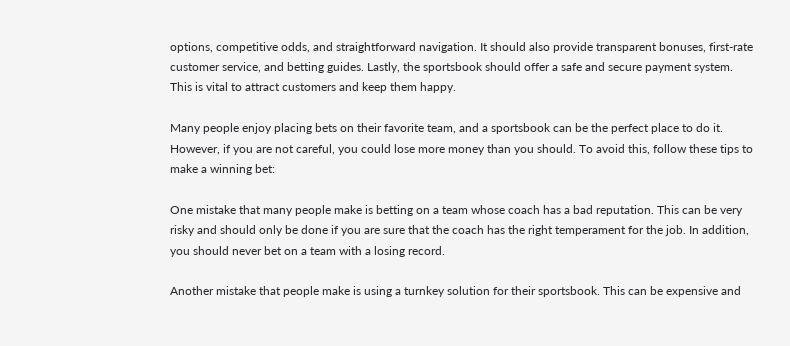options, competitive odds, and straightforward navigation. It should also provide transparent bonuses, first-rate customer service, and betting guides. Lastly, the sportsbook should offer a safe and secure payment system. This is vital to attract customers and keep them happy.

Many people enjoy placing bets on their favorite team, and a sportsbook can be the perfect place to do it. However, if you are not careful, you could lose more money than you should. To avoid this, follow these tips to make a winning bet:

One mistake that many people make is betting on a team whose coach has a bad reputation. This can be very risky and should only be done if you are sure that the coach has the right temperament for the job. In addition, you should never bet on a team with a losing record.

Another mistake that people make is using a turnkey solution for their sportsbook. This can be expensive and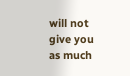will not give you as much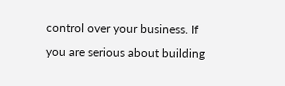control over your business. If you are serious about building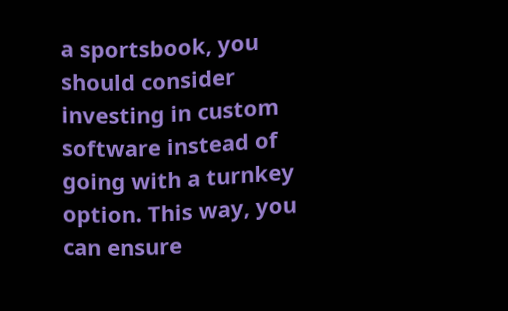a sportsbook, you should consider investing in custom software instead of going with a turnkey option. This way, you can ensure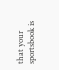that your sportsbook is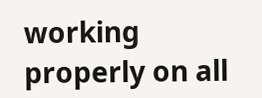working properly on all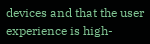devices and that the user experience is high-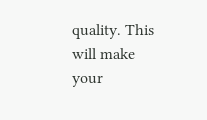quality. This will make your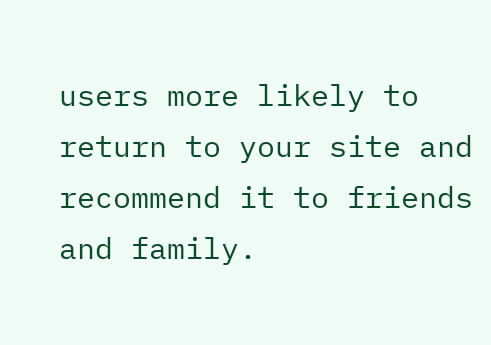users more likely to return to your site and recommend it to friends and family.